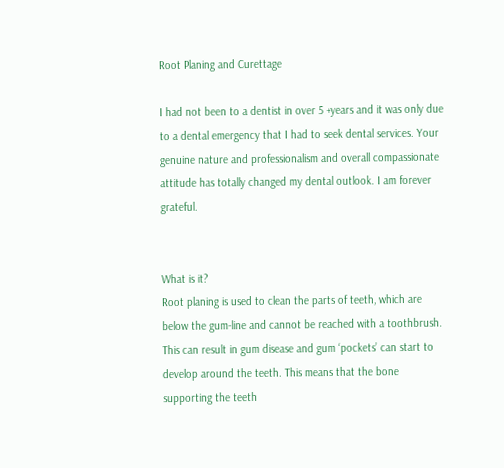Root Planing and Curettage

I had not been to a dentist in over 5 +years and it was only due to a dental emergency that I had to seek dental services. Your genuine nature and professionalism and overall compassionate attitude has totally changed my dental outlook. I am forever grateful.


What is it?
Root planing is used to clean the parts of teeth, which are below the gum-line and cannot be reached with a toothbrush. This can result in gum disease and gum ‘pockets’ can start to develop around the teeth. This means that the bone supporting the teeth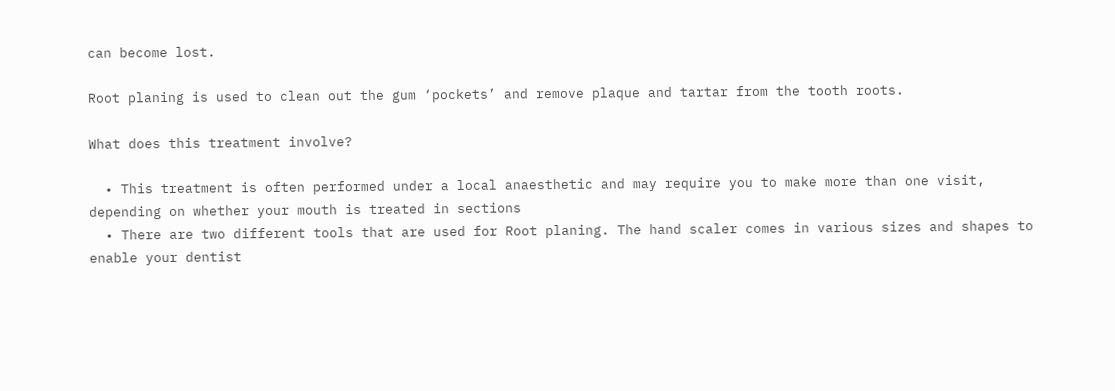can become lost.

Root planing is used to clean out the gum ‘pockets’ and remove plaque and tartar from the tooth roots.

What does this treatment involve?

  • This treatment is often performed under a local anaesthetic and may require you to make more than one visit, depending on whether your mouth is treated in sections
  • There are two different tools that are used for Root planing. The hand scaler comes in various sizes and shapes to enable your dentist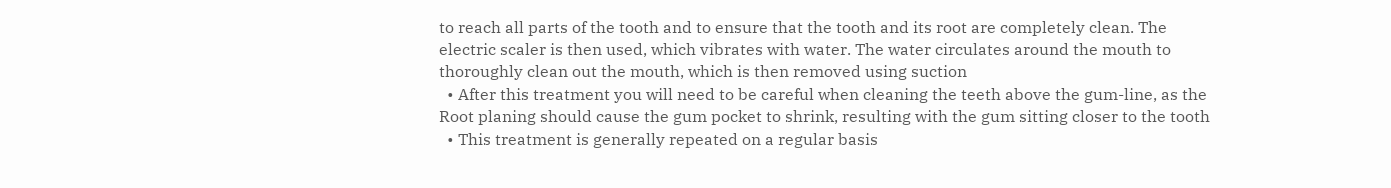to reach all parts of the tooth and to ensure that the tooth and its root are completely clean. The electric scaler is then used, which vibrates with water. The water circulates around the mouth to thoroughly clean out the mouth, which is then removed using suction
  • After this treatment you will need to be careful when cleaning the teeth above the gum-line, as the Root planing should cause the gum pocket to shrink, resulting with the gum sitting closer to the tooth
  • This treatment is generally repeated on a regular basis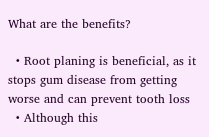What are the benefits?

  • Root planing is beneficial, as it stops gum disease from getting worse and can prevent tooth loss
  • Although this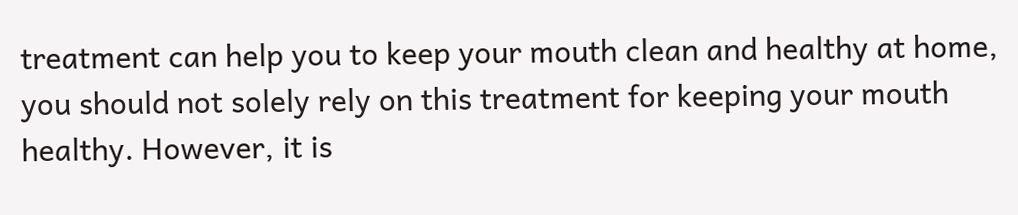treatment can help you to keep your mouth clean and healthy at home, you should not solely rely on this treatment for keeping your mouth healthy. However, it is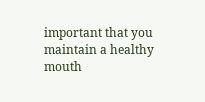important that you maintain a healthy mouth